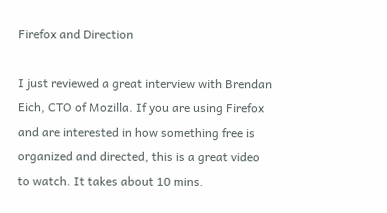Firefox and Direction

I just reviewed a great interview with Brendan Eich, CTO of Mozilla. If you are using Firefox and are interested in how something free is organized and directed, this is a great video to watch. It takes about 10 mins.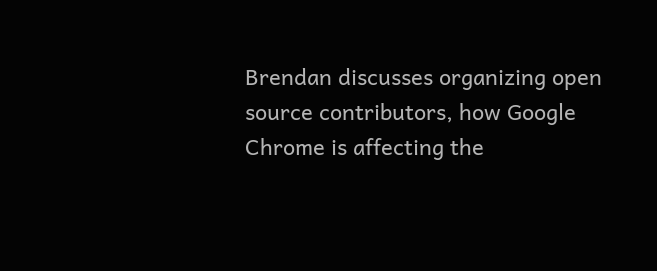Brendan discusses organizing open source contributors, how Google Chrome is affecting the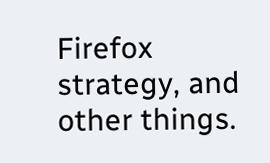Firefox strategy, and other things.